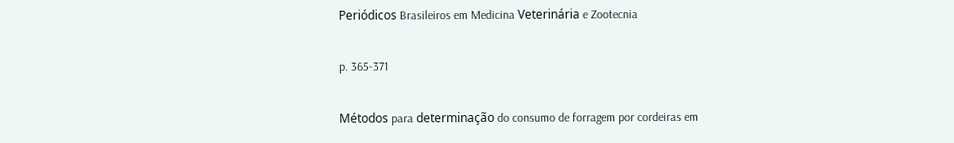Periódicos Brasileiros em Medicina Veterinária e Zootecnia

p. 365-371

Métodos para determinação do consumo de forragem por cordeiras em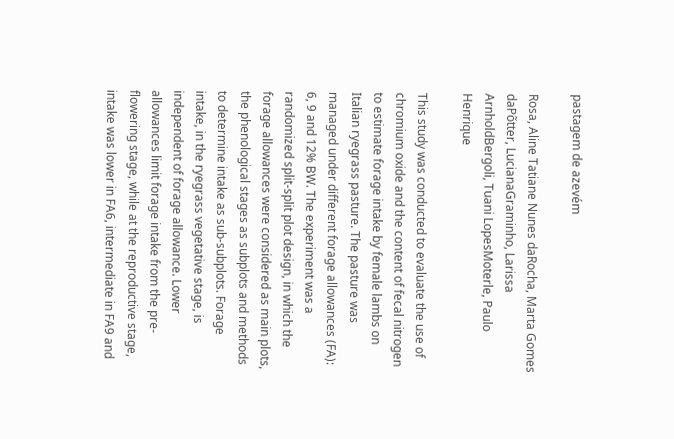pastagem de azevém

Rosa, Aline Tatiane Nunes daRocha, Marta Gomes daPõtter, LucianaGraminho, Larissa ArnholdBergoli, Tuani LopesMoterle, Paulo Henrique

This study was conducted to evaluate the use of chromium oxide and the content of fecal nitrogen to estimate forage intake by female lambs on Italian ryegrass pasture. The pasture was managed under different forage allowances (FA): 6, 9 and 12% BW. The experiment was a randomized split-split plot design, in which the forage allowances were considered as main plots, the phenological stages as subplots and methods to determine intake as sub-subplots. Forage intake, in the ryegrass vegetative stage, is independent of forage allowance. Lower allowances limit forage intake from the pre-flowering stage, while at the reproductive stage, intake was lower in FA6, intermediate in FA9 and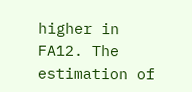higher in FA12. The estimation of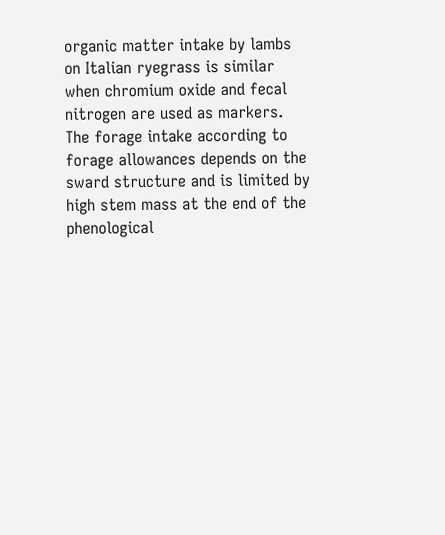organic matter intake by lambs on Italian ryegrass is similar when chromium oxide and fecal nitrogen are used as markers. The forage intake according to forage allowances depends on the sward structure and is limited by high stem mass at the end of the phenological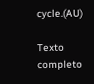cycle.(AU)

Texto completo